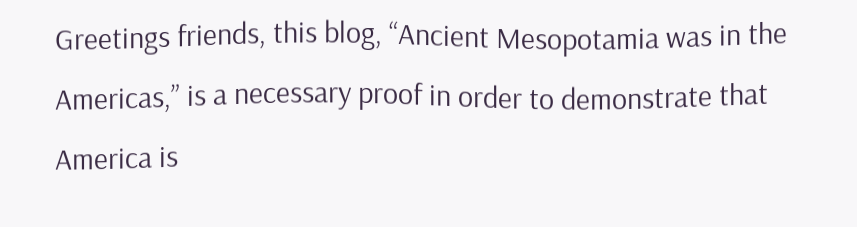Greetings friends, this blog, “Ancient Mesopotamia was in the Americas,” is a necessary proof in order to demonstrate that America is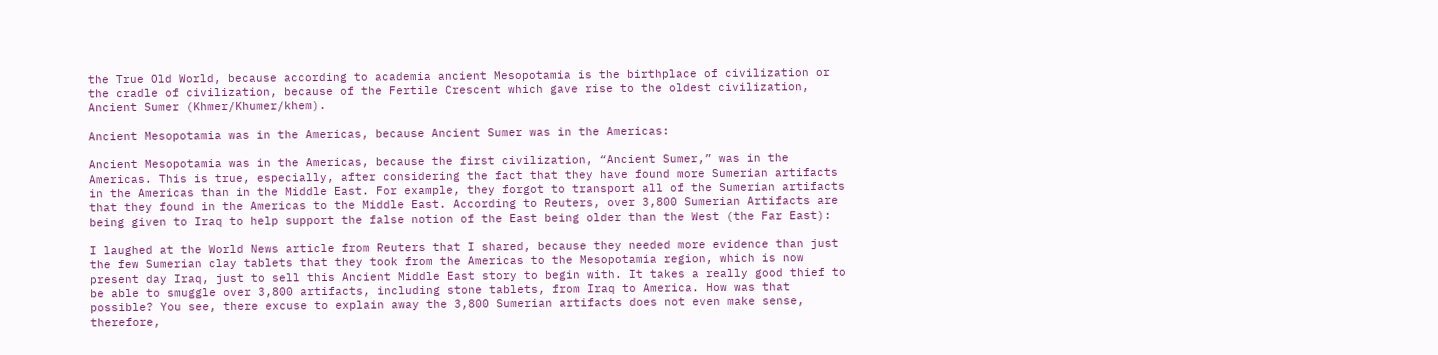the True Old World, because according to academia ancient Mesopotamia is the birthplace of civilization or the cradle of civilization, because of the Fertile Crescent which gave rise to the oldest civilization, Ancient Sumer (Khmer/Khumer/khem).

Ancient Mesopotamia was in the Americas, because Ancient Sumer was in the Americas:

Ancient Mesopotamia was in the Americas, because the first civilization, “Ancient Sumer,” was in the Americas. This is true, especially, after considering the fact that they have found more Sumerian artifacts in the Americas than in the Middle East. For example, they forgot to transport all of the Sumerian artifacts that they found in the Americas to the Middle East. According to Reuters, over 3,800 Sumerian Artifacts are being given to Iraq to help support the false notion of the East being older than the West (the Far East):

I laughed at the World News article from Reuters that I shared, because they needed more evidence than just the few Sumerian clay tablets that they took from the Americas to the Mesopotamia region, which is now present day Iraq, just to sell this Ancient Middle East story to begin with. It takes a really good thief to be able to smuggle over 3,800 artifacts, including stone tablets, from Iraq to America. How was that possible? You see, there excuse to explain away the 3,800 Sumerian artifacts does not even make sense, therefore,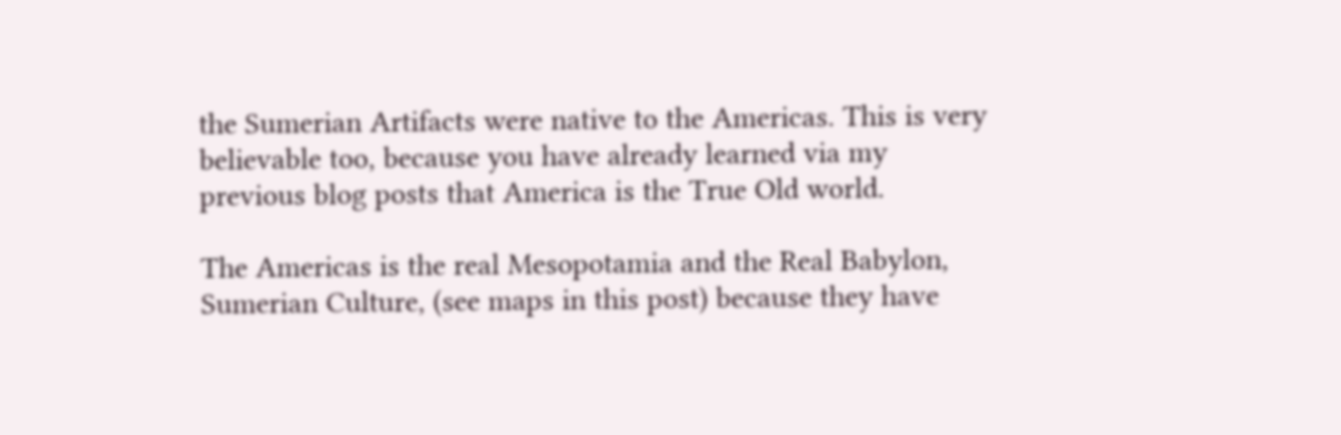the Sumerian Artifacts were native to the Americas. This is very believable too, because you have already learned via my previous blog posts that America is the True Old world.

The Americas is the real Mesopotamia and the Real Babylon, Sumerian Culture, (see maps in this post) because they have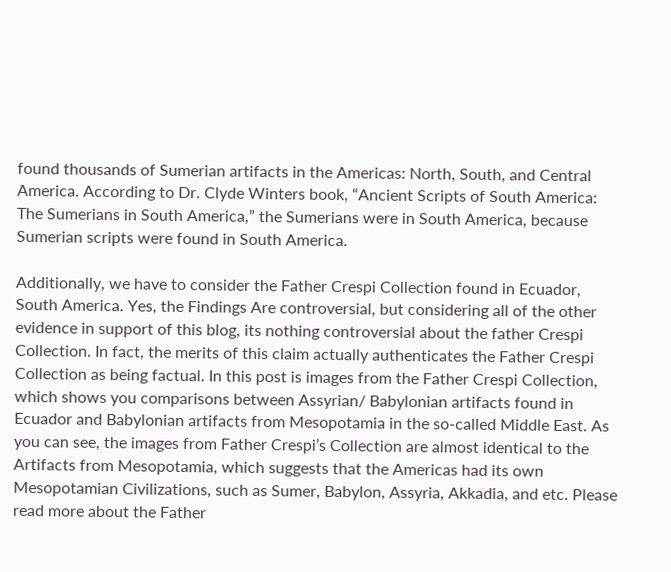found thousands of Sumerian artifacts in the Americas: North, South, and Central America. According to Dr. Clyde Winters book, “Ancient Scripts of South America: The Sumerians in South America,” the Sumerians were in South America, because Sumerian scripts were found in South America.

Additionally, we have to consider the Father Crespi Collection found in Ecuador, South America. Yes, the Findings Are controversial, but considering all of the other evidence in support of this blog, its nothing controversial about the father Crespi Collection. In fact, the merits of this claim actually authenticates the Father Crespi Collection as being factual. In this post is images from the Father Crespi Collection, which shows you comparisons between Assyrian/ Babylonian artifacts found in Ecuador and Babylonian artifacts from Mesopotamia in the so-called Middle East. As you can see, the images from Father Crespi’s Collection are almost identical to the Artifacts from Mesopotamia, which suggests that the Americas had its own Mesopotamian Civilizations, such as Sumer, Babylon, Assyria, Akkadia, and etc. Please read more about the Father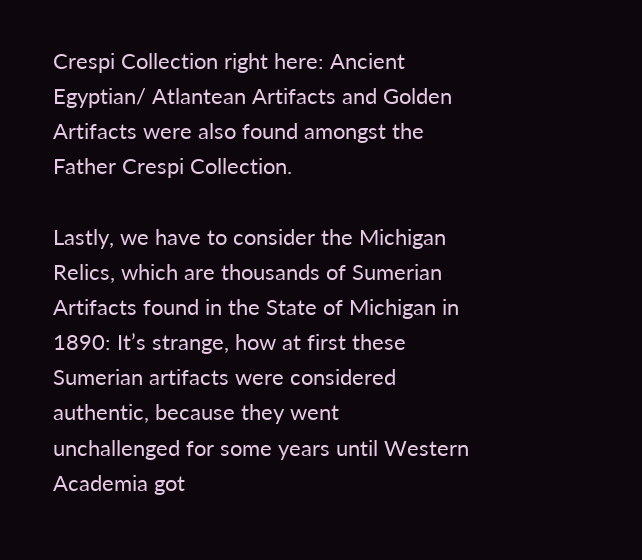Crespi Collection right here: Ancient Egyptian/ Atlantean Artifacts and Golden Artifacts were also found amongst the Father Crespi Collection.

Lastly, we have to consider the Michigan Relics, which are thousands of Sumerian Artifacts found in the State of Michigan in 1890: It’s strange, how at first these Sumerian artifacts were considered authentic, because they went unchallenged for some years until Western Academia got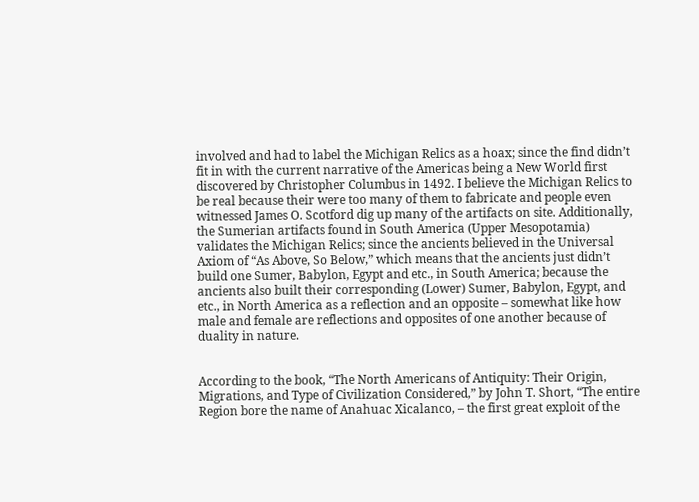involved and had to label the Michigan Relics as a hoax; since the find didn’t fit in with the current narrative of the Americas being a New World first discovered by Christopher Columbus in 1492. I believe the Michigan Relics to be real because their were too many of them to fabricate and people even witnessed James O. Scotford dig up many of the artifacts on site. Additionally, the Sumerian artifacts found in South America (Upper Mesopotamia) validates the Michigan Relics; since the ancients believed in the Universal Axiom of “As Above, So Below,” which means that the ancients just didn’t build one Sumer, Babylon, Egypt and etc., in South America; because the ancients also built their corresponding (Lower) Sumer, Babylon, Egypt, and etc., in North America as a reflection and an opposite – somewhat like how male and female are reflections and opposites of one another because of duality in nature.


According to the book, “The North Americans of Antiquity: Their Origin, Migrations, and Type of Civilization Considered,” by John T. Short, “The entire Region bore the name of Anahuac Xicalanco, – the first great exploit of the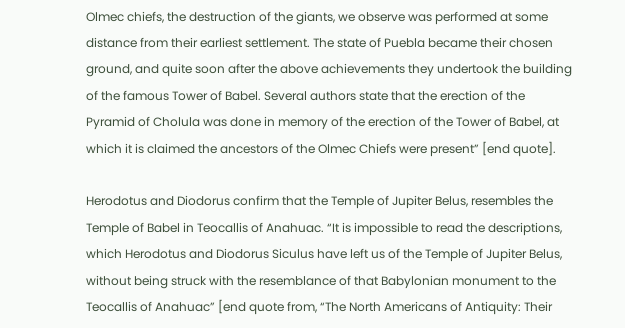Olmec chiefs, the destruction of the giants, we observe was performed at some distance from their earliest settlement. The state of Puebla became their chosen ground, and quite soon after the above achievements they undertook the building of the famous Tower of Babel. Several authors state that the erection of the Pyramid of Cholula was done in memory of the erection of the Tower of Babel, at which it is claimed the ancestors of the Olmec Chiefs were present” [end quote].

Herodotus and Diodorus confirm that the Temple of Jupiter Belus, resembles the Temple of Babel in Teocallis of Anahuac. “It is impossible to read the descriptions, which Herodotus and Diodorus Siculus have left us of the Temple of Jupiter Belus, without being struck with the resemblance of that Babylonian monument to the Teocallis of Anahuac” [end quote from, “The North Americans of Antiquity: Their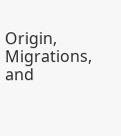Origin, Migrations, and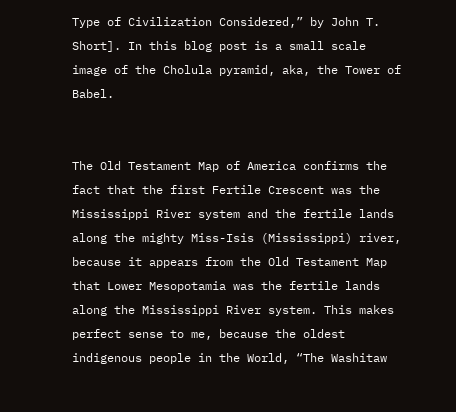Type of Civilization Considered,” by John T. Short]. In this blog post is a small scale image of the Cholula pyramid, aka, the Tower of Babel.


The Old Testament Map of America confirms the fact that the first Fertile Crescent was the Mississippi River system and the fertile lands along the mighty Miss-Isis (Mississippi) river, because it appears from the Old Testament Map that Lower Mesopotamia was the fertile lands along the Mississippi River system. This makes perfect sense to me, because the oldest indigenous people in the World, “The Washitaw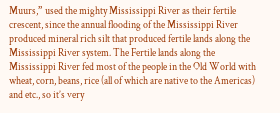Muurs,” used the mighty Mississippi River as their fertile crescent, since the annual flooding of the Mississippi River produced mineral rich silt that produced fertile lands along the Mississippi River system. The Fertile lands along the Mississippi River fed most of the people in the Old World with wheat, corn, beans, rice (all of which are native to the Americas) and etc., so it’s very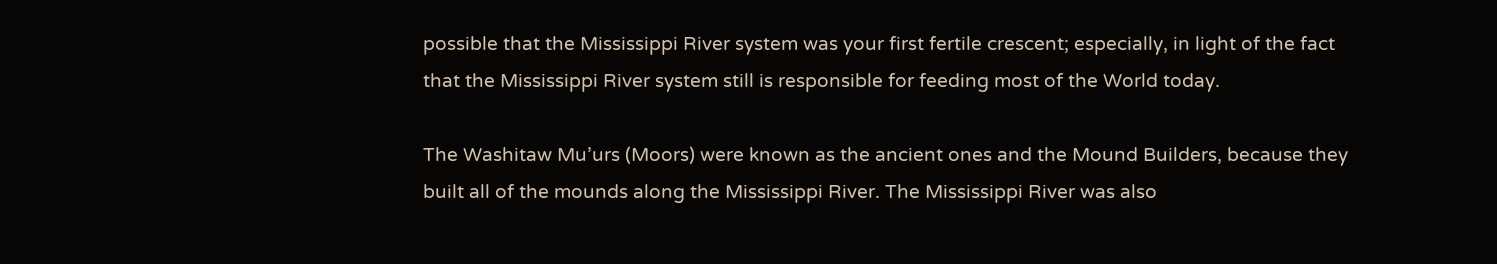possible that the Mississippi River system was your first fertile crescent; especially, in light of the fact that the Mississippi River system still is responsible for feeding most of the World today.

The Washitaw Mu’urs (Moors) were known as the ancient ones and the Mound Builders, because they built all of the mounds along the Mississippi River. The Mississippi River was also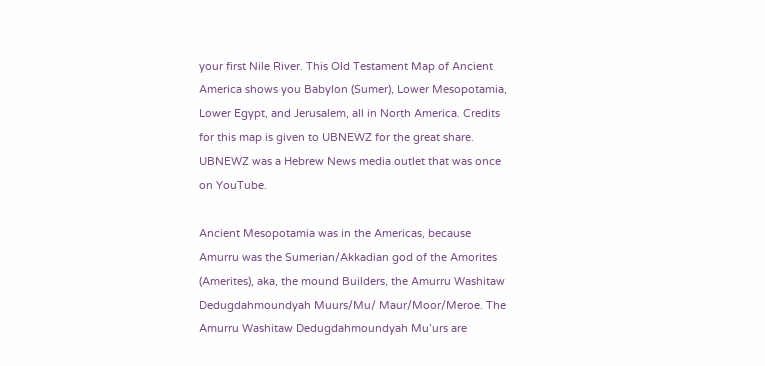your first Nile River. This Old Testament Map of Ancient America shows you Babylon (Sumer), Lower Mesopotamia, Lower Egypt, and Jerusalem, all in North America. Credits for this map is given to UBNEWZ for the great share. UBNEWZ was a Hebrew News media outlet that was once on YouTube.

Ancient Mesopotamia was in the Americas, because Amurru was the Sumerian/Akkadian god of the Amorites (Amerites), aka, the mound Builders, the Amurru Washitaw Dedugdahmoundyah Muurs/Mu/ Maur/Moor/Meroe. The Amurru Washitaw Dedugdahmoundyah Mu’urs are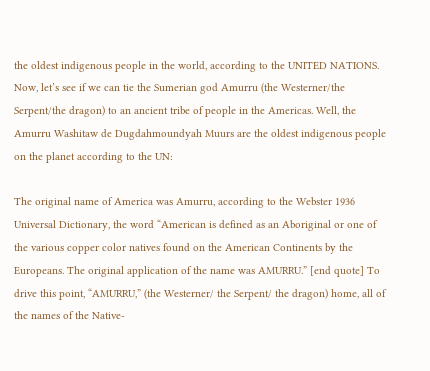the oldest indigenous people in the world, according to the UNITED NATIONS. Now, let’s see if we can tie the Sumerian god Amurru (the Westerner/the Serpent/the dragon) to an ancient tribe of people in the Americas. Well, the Amurru Washitaw de Dugdahmoundyah Muurs are the oldest indigenous people on the planet according to the UN:

The original name of America was Amurru, according to the Webster 1936 Universal Dictionary, the word “American is defined as an Aboriginal or one of the various copper color natives found on the American Continents by the Europeans. The original application of the name was AMURRU.” [end quote] To drive this point, “AMURRU,” (the Westerner/ the Serpent/ the dragon) home, all of the names of the Native-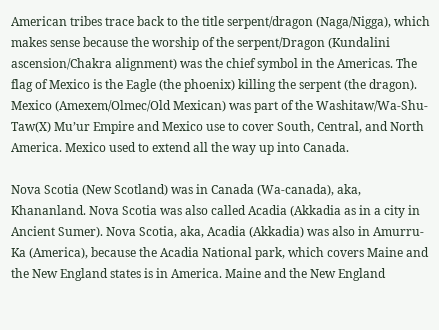American tribes trace back to the title serpent/dragon (Naga/Nigga), which makes sense because the worship of the serpent/Dragon (Kundalini ascension/Chakra alignment) was the chief symbol in the Americas. The flag of Mexico is the Eagle (the phoenix) killing the serpent (the dragon). Mexico (Amexem/Olmec/Old Mexican) was part of the Washitaw/Wa-Shu-Taw(X) Mu’ur Empire and Mexico use to cover South, Central, and North America. Mexico used to extend all the way up into Canada.

Nova Scotia (New Scotland) was in Canada (Wa-canada), aka, Khananland. Nova Scotia was also called Acadia (Akkadia as in a city in Ancient Sumer). Nova Scotia, aka, Acadia (Akkadia) was also in Amurru-Ka (America), because the Acadia National park, which covers Maine and the New England states is in America. Maine and the New England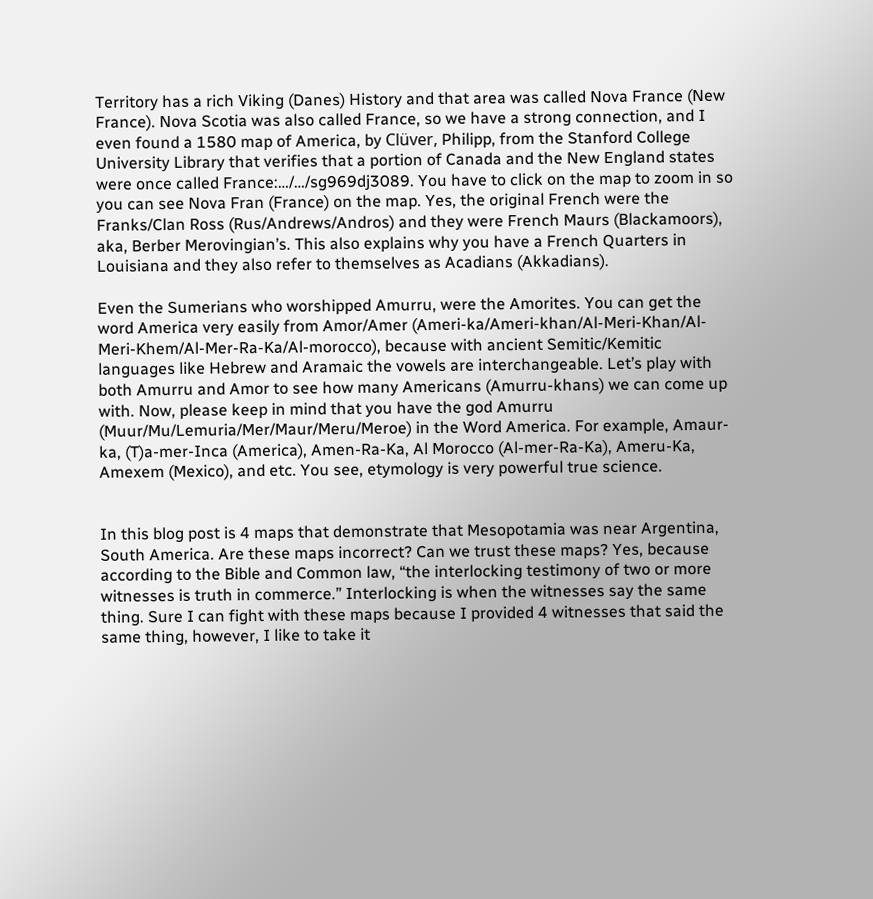Territory has a rich Viking (Danes) History and that area was called Nova France (New France). Nova Scotia was also called France, so we have a strong connection, and I even found a 1580 map of America, by Clüver, Philipp, from the Stanford College University Library that verifies that a portion of Canada and the New England states were once called France:…/…/sg969dj3089. You have to click on the map to zoom in so you can see Nova Fran (France) on the map. Yes, the original French were the Franks/Clan Ross (Rus/Andrews/Andros) and they were French Maurs (Blackamoors), aka, Berber Merovingian’s. This also explains why you have a French Quarters in Louisiana and they also refer to themselves as Acadians (Akkadians).

Even the Sumerians who worshipped Amurru, were the Amorites. You can get the word America very easily from Amor/Amer (Ameri-ka/Ameri-khan/Al-Meri-Khan/Al-Meri-Khem/Al-Mer-Ra-Ka/Al-morocco), because with ancient Semitic/Kemitic languages like Hebrew and Aramaic the vowels are interchangeable. Let’s play with both Amurru and Amor to see how many Americans (Amurru-khans) we can come up with. Now, please keep in mind that you have the god Amurru (Muur/Mu/Lemuria/Mer/Maur/Meru/Meroe) in the Word America. For example, Amaur-ka, (T)a-mer-Inca (America), Amen-Ra-Ka, Al Morocco (Al-mer-Ra-Ka), Ameru-Ka, Amexem (Mexico), and etc. You see, etymology is very powerful true science.


In this blog post is 4 maps that demonstrate that Mesopotamia was near Argentina, South America. Are these maps incorrect? Can we trust these maps? Yes, because according to the Bible and Common law, “the interlocking testimony of two or more witnesses is truth in commerce.” Interlocking is when the witnesses say the same thing. Sure I can fight with these maps because I provided 4 witnesses that said the same thing, however, I like to take it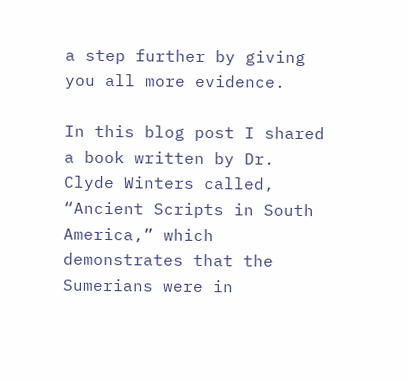a step further by giving you all more evidence.

In this blog post I shared a book written by Dr. Clyde Winters called, “Ancient Scripts in South America,” which demonstrates that the Sumerians were in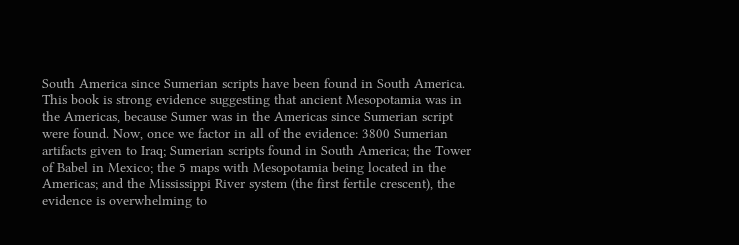South America since Sumerian scripts have been found in South America. This book is strong evidence suggesting that ancient Mesopotamia was in the Americas, because Sumer was in the Americas since Sumerian script were found. Now, once we factor in all of the evidence: 3800 Sumerian artifacts given to Iraq; Sumerian scripts found in South America; the Tower of Babel in Mexico; the 5 maps with Mesopotamia being located in the Americas; and the Mississippi River system (the first fertile crescent), the evidence is overwhelming to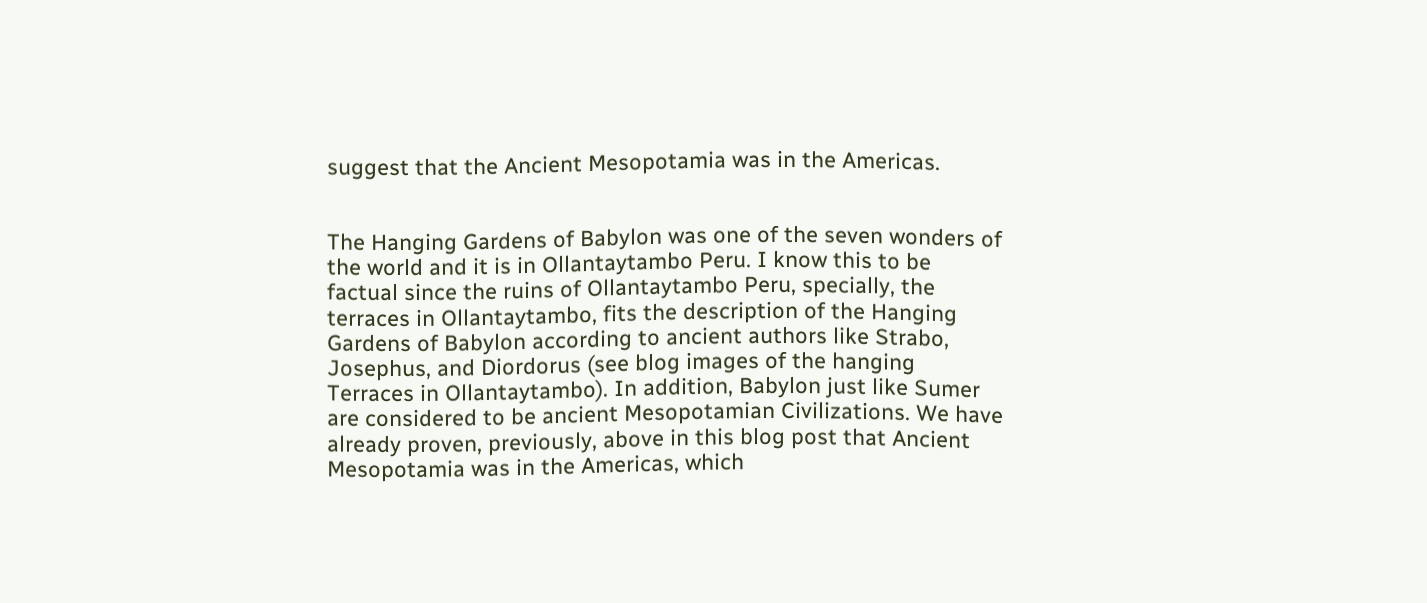suggest that the Ancient Mesopotamia was in the Americas.


The Hanging Gardens of Babylon was one of the seven wonders of the world and it is in Ollantaytambo Peru. I know this to be factual since the ruins of Ollantaytambo Peru, specially, the terraces in Ollantaytambo, fits the description of the Hanging Gardens of Babylon according to ancient authors like Strabo, Josephus, and Diordorus (see blog images of the hanging Terraces in Ollantaytambo). In addition, Babylon just like Sumer are considered to be ancient Mesopotamian Civilizations. We have already proven, previously, above in this blog post that Ancient Mesopotamia was in the Americas, which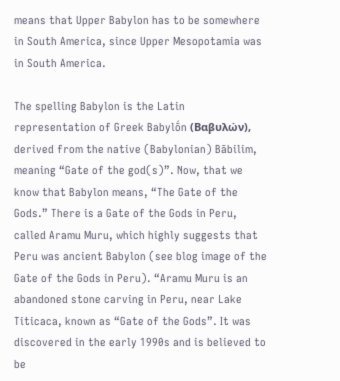means that Upper Babylon has to be somewhere in South America, since Upper Mesopotamia was in South America.

The spelling Babylon is the Latin representation of Greek Babylṓn (Βαβυλών), derived from the native (Babylonian) Bābilim, meaning “Gate of the god(s)”. Now, that we know that Babylon means, “The Gate of the Gods.” There is a Gate of the Gods in Peru, called Aramu Muru, which highly suggests that Peru was ancient Babylon (see blog image of the Gate of the Gods in Peru). “Aramu Muru is an abandoned stone carving in Peru, near Lake Titicaca, known as “Gate of the Gods”. It was discovered in the early 1990s and is believed to be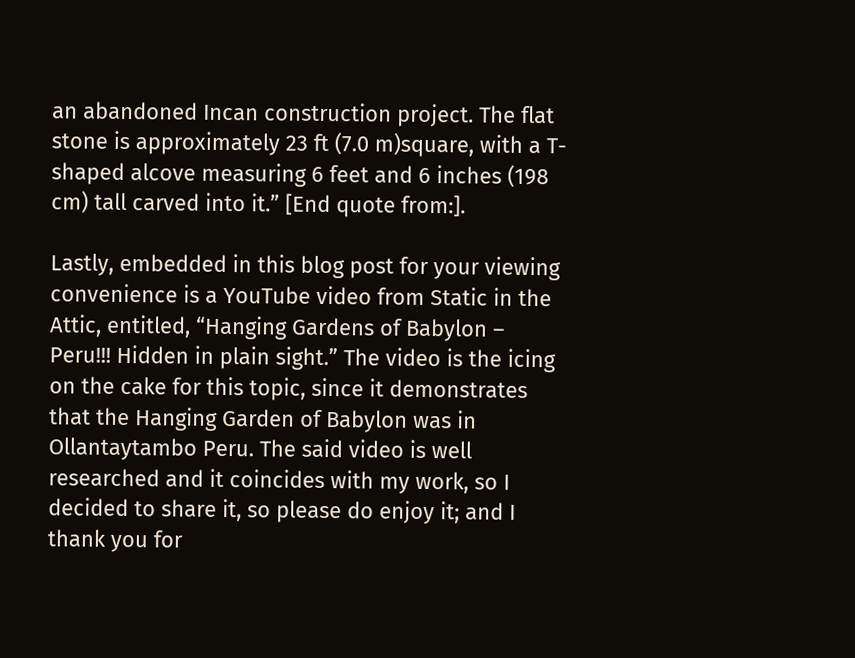an abandoned Incan construction project. The flat stone is approximately 23 ft (7.0 m)square, with a T-shaped alcove measuring 6 feet and 6 inches (198 cm) tall carved into it.” [End quote from:].

Lastly, embedded in this blog post for your viewing convenience is a YouTube video from Static in the Attic, entitled, “Hanging Gardens of Babylon – Peru!!! Hidden in plain sight.” The video is the icing on the cake for this topic, since it demonstrates that the Hanging Garden of Babylon was in Ollantaytambo Peru. The said video is well researched and it coincides with my work, so I decided to share it, so please do enjoy it; and I thank you for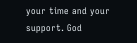your time and your support. God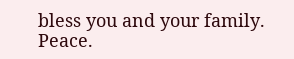bless you and your family. Peace.